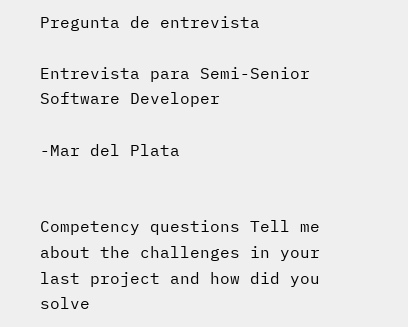Pregunta de entrevista

Entrevista para Semi-Senior Software Developer

-Mar del Plata


Competency questions Tell me about the challenges in your last project and how did you solve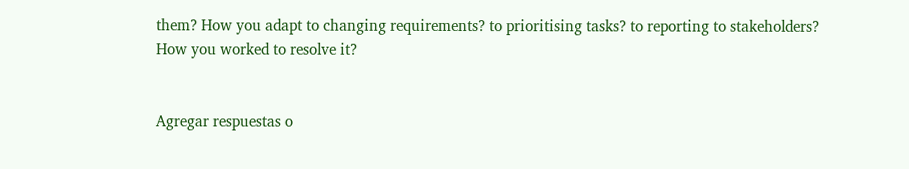them? How you adapt to changing requirements? to prioritising tasks? to reporting to stakeholders? How you worked to resolve it?


Agregar respuestas o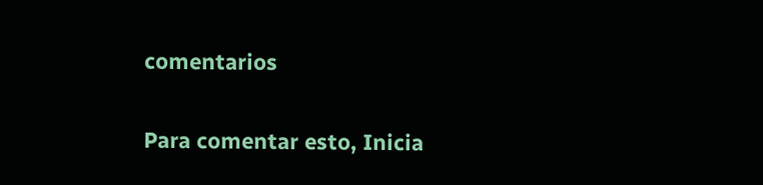comentarios

Para comentar esto, Inicia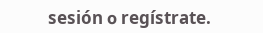sesión o regístrate.